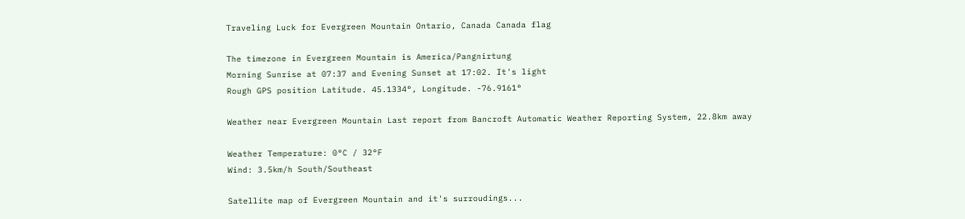Traveling Luck for Evergreen Mountain Ontario, Canada Canada flag

The timezone in Evergreen Mountain is America/Pangnirtung
Morning Sunrise at 07:37 and Evening Sunset at 17:02. It's light
Rough GPS position Latitude. 45.1334°, Longitude. -76.9161°

Weather near Evergreen Mountain Last report from Bancroft Automatic Weather Reporting System, 22.8km away

Weather Temperature: 0°C / 32°F
Wind: 3.5km/h South/Southeast

Satellite map of Evergreen Mountain and it's surroudings...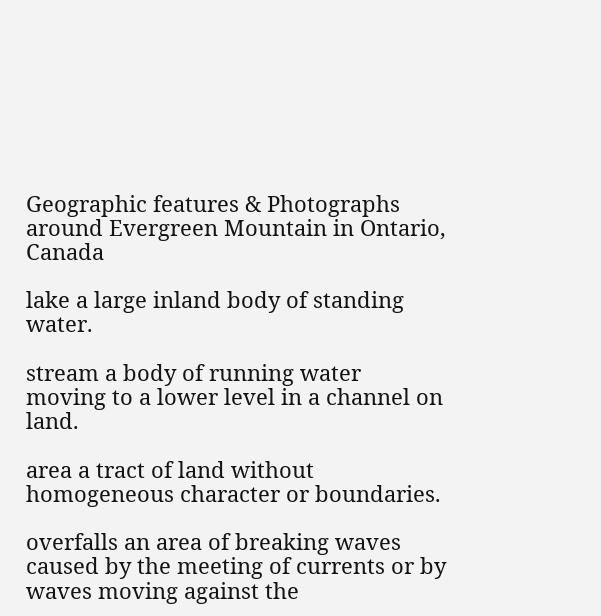Geographic features & Photographs around Evergreen Mountain in Ontario, Canada

lake a large inland body of standing water.

stream a body of running water moving to a lower level in a channel on land.

area a tract of land without homogeneous character or boundaries.

overfalls an area of breaking waves caused by the meeting of currents or by waves moving against the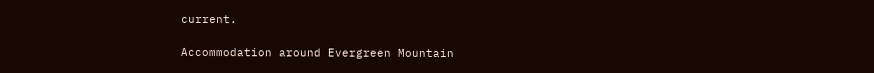current.

Accommodation around Evergreen Mountain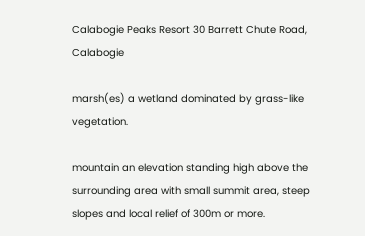Calabogie Peaks Resort 30 Barrett Chute Road, Calabogie

marsh(es) a wetland dominated by grass-like vegetation.

mountain an elevation standing high above the surrounding area with small summit area, steep slopes and local relief of 300m or more.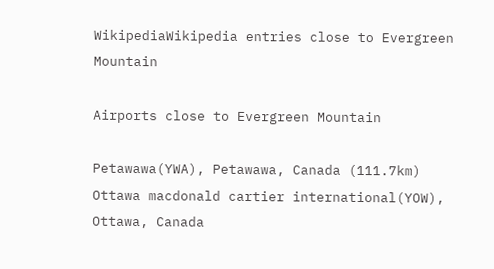WikipediaWikipedia entries close to Evergreen Mountain

Airports close to Evergreen Mountain

Petawawa(YWA), Petawawa, Canada (111.7km)
Ottawa macdonald cartier international(YOW), Ottawa, Canada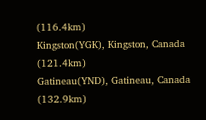(116.4km)
Kingston(YGK), Kingston, Canada (121.4km)
Gatineau(YND), Gatineau, Canada (132.9km)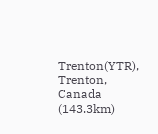Trenton(YTR), Trenton, Canada (143.3km)